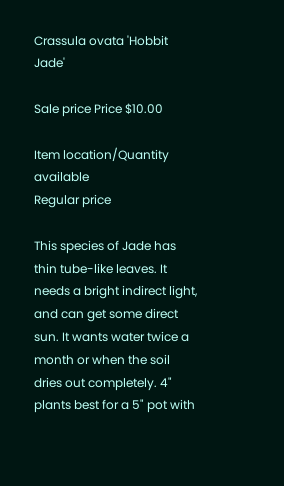Crassula ovata 'Hobbit Jade'

Sale price Price $10.00

Item location/Quantity available
Regular price

This species of Jade has thin tube-like leaves. It needs a bright indirect light, and can get some direct sun. It wants water twice a month or when the soil dries out completely. 4" plants best for a 5" pot with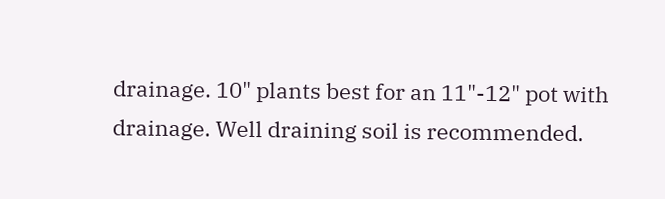drainage. 10" plants best for an 11"-12" pot with drainage. Well draining soil is recommended.